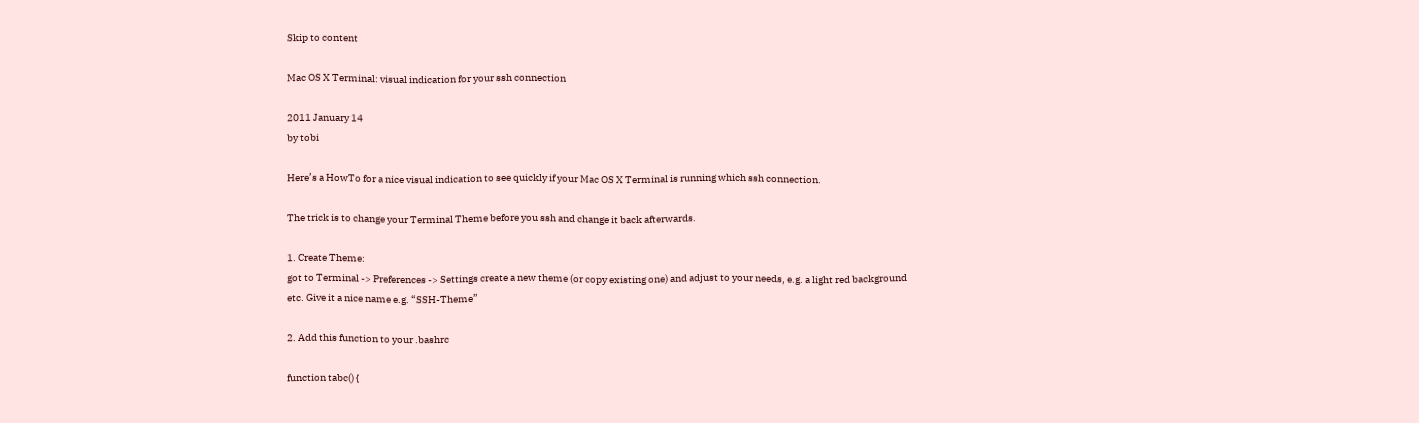Skip to content

Mac OS X Terminal: visual indication for your ssh connection

2011 January 14
by tobi

Here’s a HowTo for a nice visual indication to see quickly if your Mac OS X Terminal is running which ssh connection.

The trick is to change your Terminal Theme before you ssh and change it back afterwards.

1. Create Theme:
got to Terminal -> Preferences -> Settings create a new theme (or copy existing one) and adjust to your needs, e.g. a light red background etc. Give it a nice name e.g. “SSH-Theme”

2. Add this function to your .bashrc

function tabc() {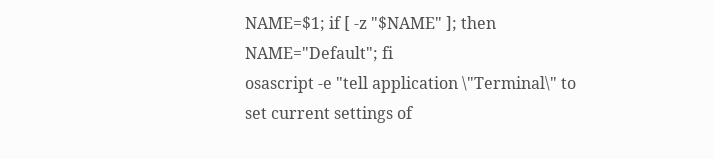NAME=$1; if [ -z "$NAME" ]; then NAME="Default"; fi
osascript -e "tell application \"Terminal\" to set current settings of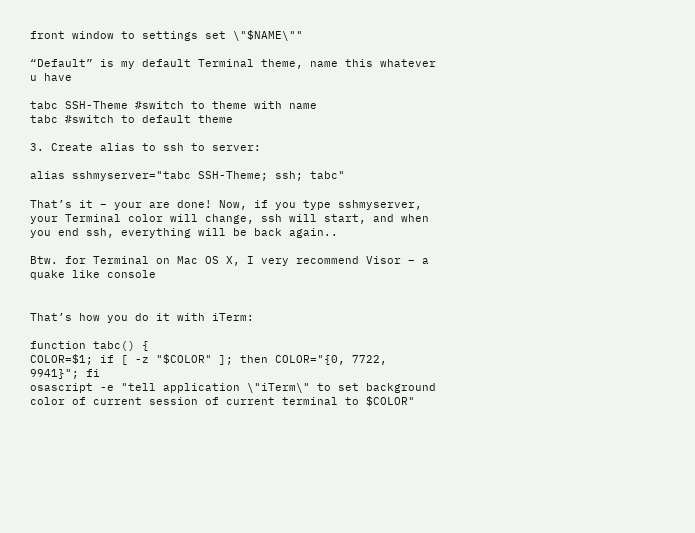front window to settings set \"$NAME\""

“Default” is my default Terminal theme, name this whatever u have

tabc SSH-Theme #switch to theme with name
tabc #switch to default theme

3. Create alias to ssh to server:

alias sshmyserver="tabc SSH-Theme; ssh; tabc"

That’s it – your are done! Now, if you type sshmyserver, your Terminal color will change, ssh will start, and when you end ssh, everything will be back again..

Btw. for Terminal on Mac OS X, I very recommend Visor – a quake like console


That’s how you do it with iTerm:

function tabc() {
COLOR=$1; if [ -z "$COLOR" ]; then COLOR="{0, 7722, 9941}"; fi
osascript -e "tell application \"iTerm\" to set background color of current session of current terminal to $COLOR"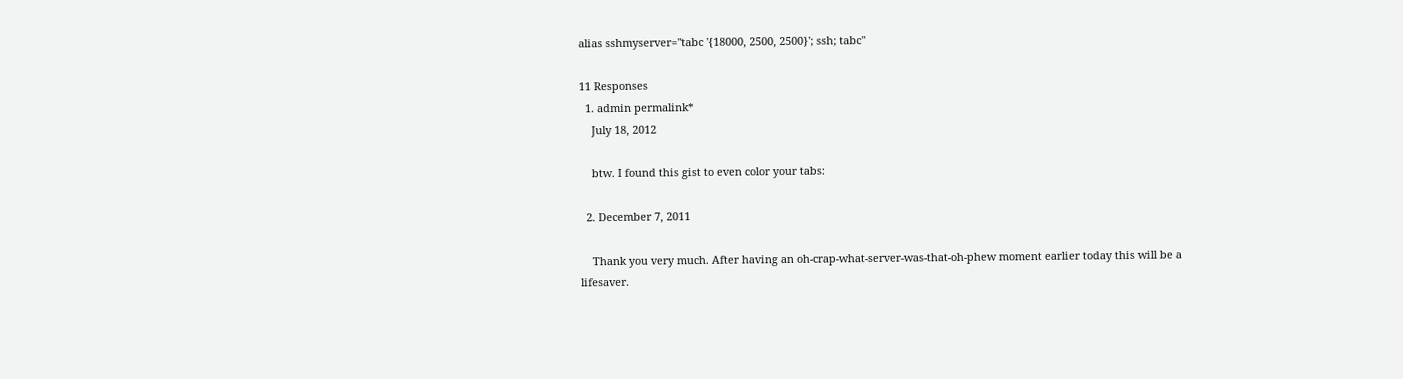alias sshmyserver="tabc '{18000, 2500, 2500}'; ssh; tabc"

11 Responses
  1. admin permalink*
    July 18, 2012

    btw. I found this gist to even color your tabs:

  2. December 7, 2011

    Thank you very much. After having an oh-crap-what-server-was-that-oh-phew moment earlier today this will be a lifesaver.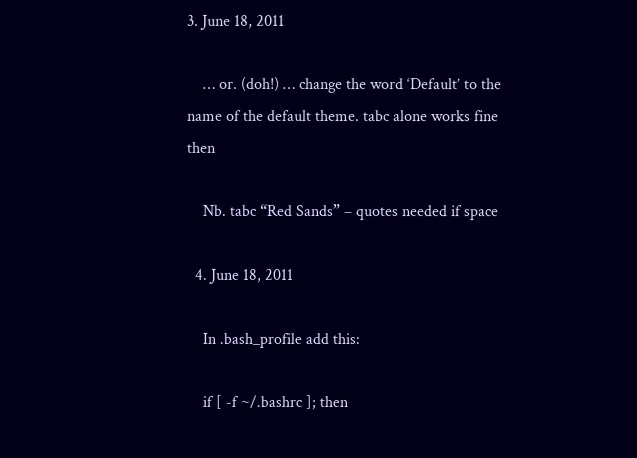3. June 18, 2011

    … or. (doh!) … change the word ‘Default’ to the name of the default theme. tabc alone works fine then

    Nb. tabc “Red Sands” – quotes needed if space

  4. June 18, 2011

    In .bash_profile add this:

    if [ -f ~/.bashrc ]; then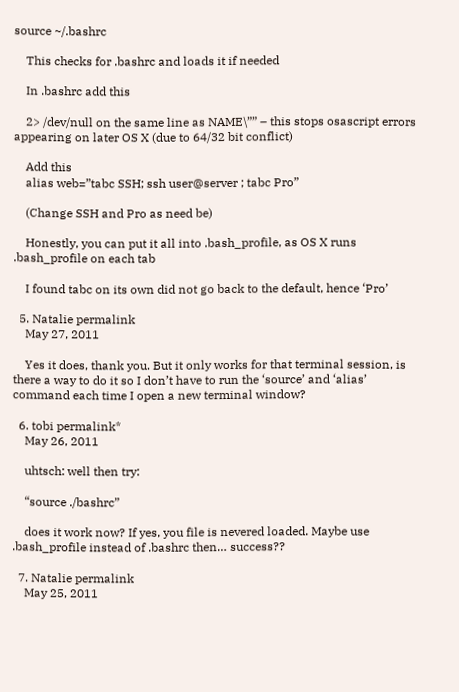source ~/.bashrc

    This checks for .bashrc and loads it if needed

    In .bashrc add this

    2> /dev/null on the same line as NAME\”” – this stops osascript errors appearing on later OS X (due to 64/32 bit conflict)

    Add this
    alias web=”tabc SSH; ssh user@server ; tabc Pro”

    (Change SSH and Pro as need be)

    Honestly, you can put it all into .bash_profile, as OS X runs .bash_profile on each tab

    I found tabc on its own did not go back to the default, hence ‘Pro’

  5. Natalie permalink
    May 27, 2011

    Yes it does, thank you. But it only works for that terminal session, is there a way to do it so I don’t have to run the ‘source’ and ‘alias’ command each time I open a new terminal window?

  6. tobi permalink*
    May 26, 2011

    uhtsch: well then try:

    “source ./bashrc”

    does it work now? If yes, you file is nevered loaded. Maybe use .bash_profile instead of .bashrc then… success??

  7. Natalie permalink
    May 25, 2011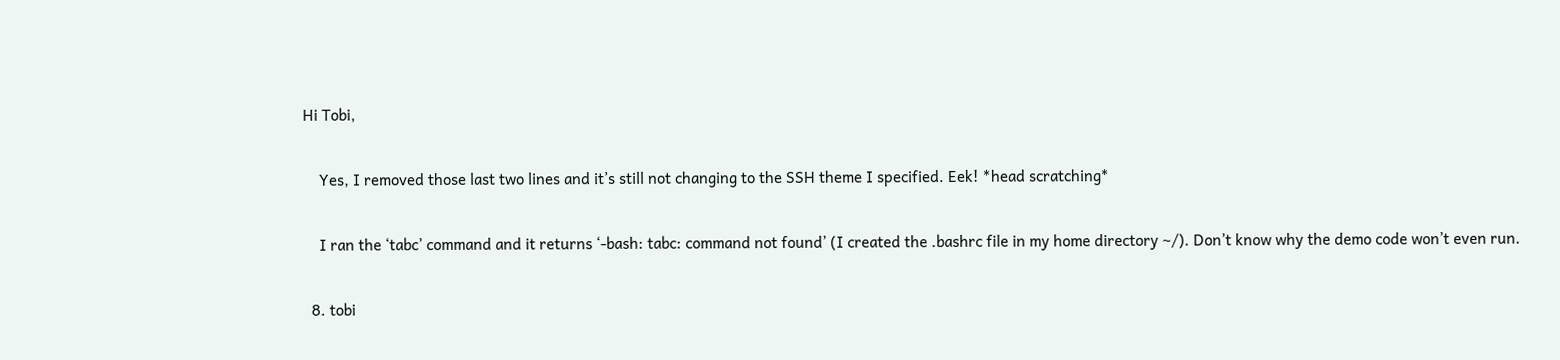Hi Tobi,

    Yes, I removed those last two lines and it’s still not changing to the SSH theme I specified. Eek! *head scratching*

    I ran the ‘tabc’ command and it returns ‘-bash: tabc: command not found’ (I created the .bashrc file in my home directory ~/). Don’t know why the demo code won’t even run.

  8. tobi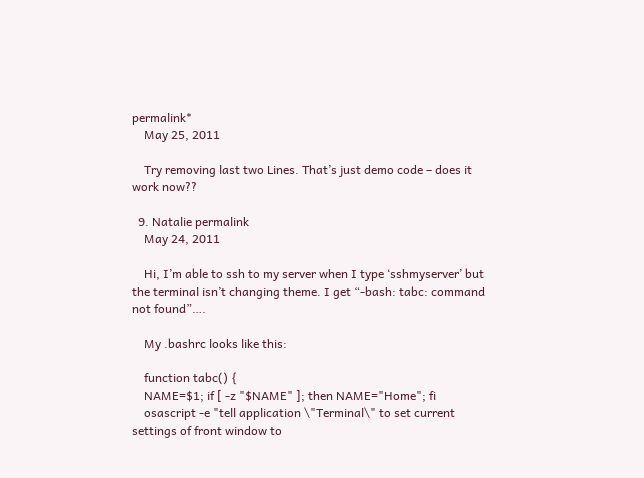permalink*
    May 25, 2011

    Try removing last two Lines. That’s just demo code – does it work now??

  9. Natalie permalink
    May 24, 2011

    Hi, I’m able to ssh to my server when I type ‘sshmyserver’ but the terminal isn’t changing theme. I get “-bash: tabc: command not found”….

    My .bashrc looks like this:

    function tabc() {
    NAME=$1; if [ -z "$NAME" ]; then NAME="Home"; fi
    osascript -e "tell application \"Terminal\" to set current settings of front window to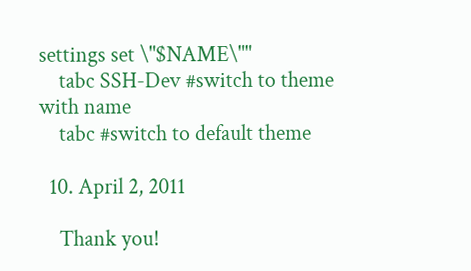settings set \"$NAME\""
    tabc SSH-Dev #switch to theme with name
    tabc #switch to default theme

  10. April 2, 2011

    Thank you!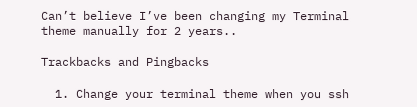Can’t believe I’ve been changing my Terminal theme manually for 2 years..

Trackbacks and Pingbacks

  1. Change your terminal theme when you ssh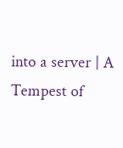into a server | A Tempest of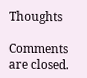Thoughts

Comments are closed.